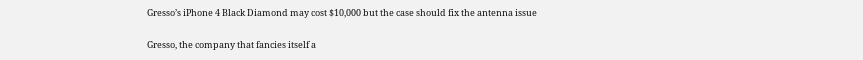Gresso’s iPhone 4 Black Diamond may cost $10,000 but the case should fix the antenna issue

Gresso, the company that fancies itself a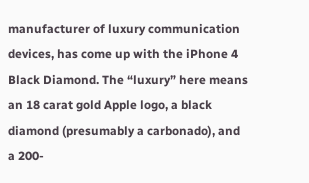manufacturer of luxury communication devices, has come up with the iPhone 4 Black Diamond. The “luxury” here means an 18 carat gold Apple logo, a black diamond (presumably a carbonado), and a 200-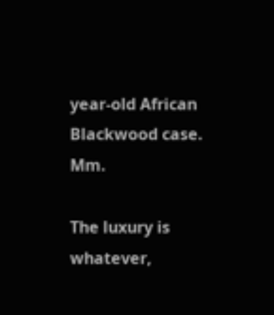year-old African Blackwood case. Mm.

The luxury is whatever,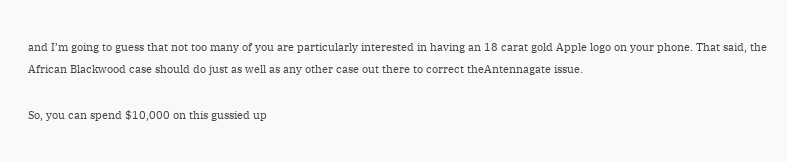and I’m going to guess that not too many of you are particularly interested in having an 18 carat gold Apple logo on your phone. That said, the African Blackwood case should do just as well as any other case out there to correct theAntennagate issue.

So, you can spend $10,000 on this gussied up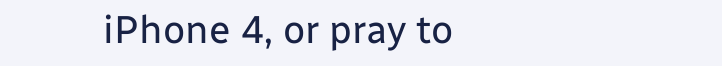iPhone 4, or pray to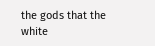the gods that the white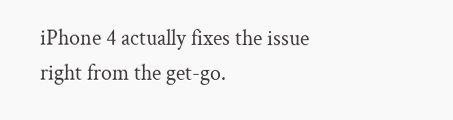iPhone 4 actually fixes the issue right from the get-go.